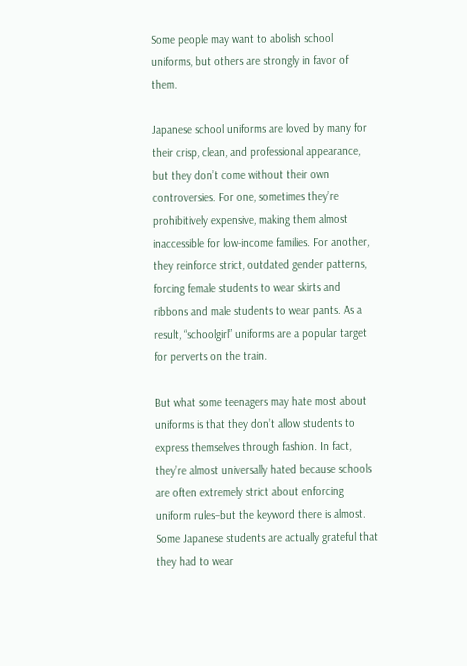Some people may want to abolish school uniforms, but others are strongly in favor of them.

Japanese school uniforms are loved by many for their crisp, clean, and professional appearance, but they don’t come without their own controversies. For one, sometimes they’re prohibitively expensive, making them almost inaccessible for low-income families. For another, they reinforce strict, outdated gender patterns, forcing female students to wear skirts and ribbons and male students to wear pants. As a result, “schoolgirl” uniforms are a popular target for perverts on the train.

But what some teenagers may hate most about uniforms is that they don’t allow students to express themselves through fashion. In fact, they’re almost universally hated because schools are often extremely strict about enforcing uniform rules–but the keyword there is almost. Some Japanese students are actually grateful that they had to wear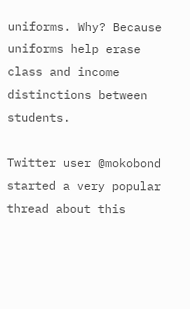uniforms. Why? Because uniforms help erase class and income distinctions between students.

Twitter user @mokobond started a very popular thread about this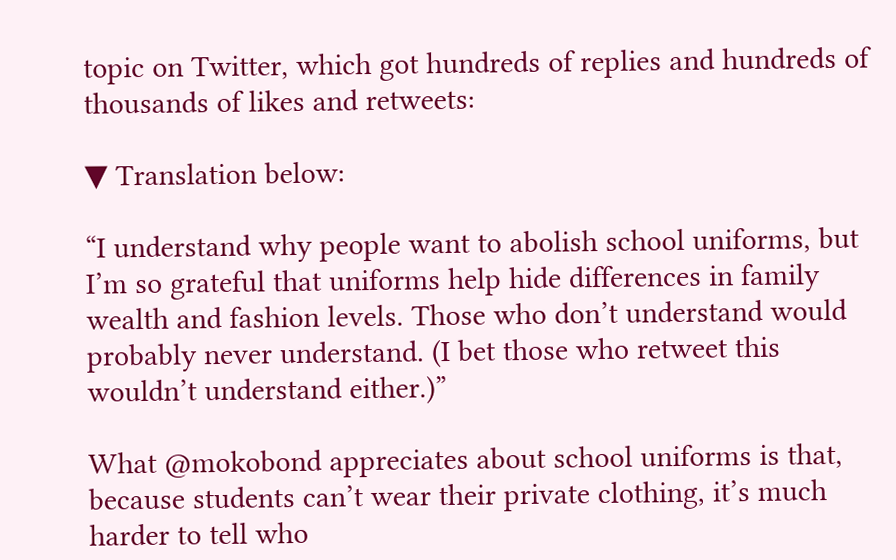topic on Twitter, which got hundreds of replies and hundreds of thousands of likes and retweets:

▼ Translation below:

“I understand why people want to abolish school uniforms, but I’m so grateful that uniforms help hide differences in family wealth and fashion levels. Those who don’t understand would probably never understand. (I bet those who retweet this wouldn’t understand either.)”

What @mokobond appreciates about school uniforms is that, because students can’t wear their private clothing, it’s much harder to tell who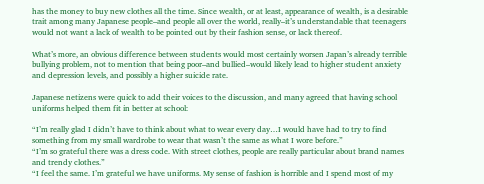has the money to buy new clothes all the time. Since wealth, or at least, appearance of wealth, is a desirable trait among many Japanese people–and people all over the world, really–it’s understandable that teenagers would not want a lack of wealth to be pointed out by their fashion sense, or lack thereof.

What’s more, an obvious difference between students would most certainly worsen Japan’s already terrible bullying problem, not to mention that being poor–and bullied–would likely lead to higher student anxiety and depression levels, and possibly a higher suicide rate.

Japanese netizens were quick to add their voices to the discussion, and many agreed that having school uniforms helped them fit in better at school:

“I’m really glad I didn’t have to think about what to wear every day…I would have had to try to find something from my small wardrobe to wear that wasn’t the same as what I wore before.”
“I’m so grateful there was a dress code. With street clothes, people are really particular about brand names and trendy clothes.”
“I feel the same. I’m grateful we have uniforms. My sense of fashion is horrible and I spend most of my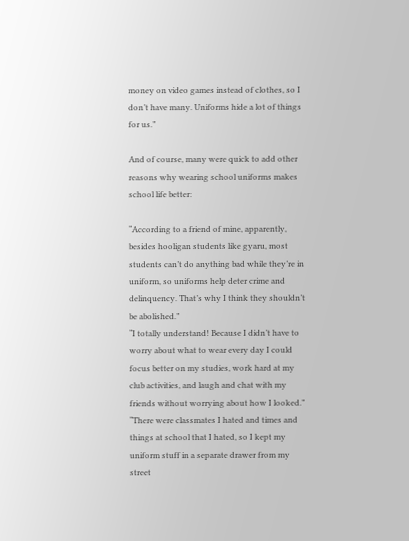money on video games instead of clothes, so I don’t have many. Uniforms hide a lot of things for us.”

And of course, many were quick to add other reasons why wearing school uniforms makes school life better:

“According to a friend of mine, apparently, besides hooligan students like gyaru, most students can’t do anything bad while they’re in uniform, so uniforms help deter crime and delinquency. That’s why I think they shouldn’t be abolished.”
“I totally understand! Because I didn’t have to worry about what to wear every day I could focus better on my studies, work hard at my club activities, and laugh and chat with my friends without worrying about how I looked.”
“There were classmates I hated and times and things at school that I hated, so I kept my uniform stuff in a separate drawer from my street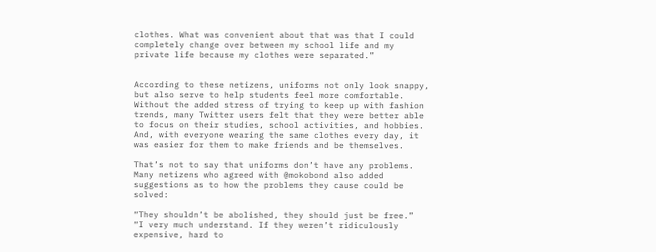clothes. What was convenient about that was that I could completely change over between my school life and my private life because my clothes were separated.”


According to these netizens, uniforms not only look snappy, but also serve to help students feel more comfortable. Without the added stress of trying to keep up with fashion trends, many Twitter users felt that they were better able to focus on their studies, school activities, and hobbies. And, with everyone wearing the same clothes every day, it was easier for them to make friends and be themselves.

That’s not to say that uniforms don’t have any problems. Many netizens who agreed with @mokobond also added suggestions as to how the problems they cause could be solved:

“They shouldn’t be abolished, they should just be free.”
“I very much understand. If they weren’t ridiculously expensive, hard to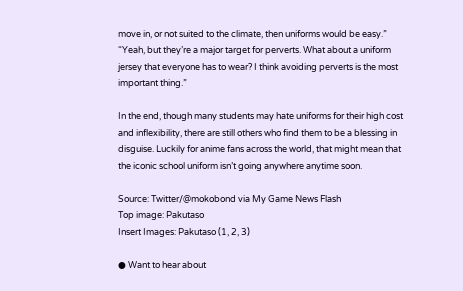move in, or not suited to the climate, then uniforms would be easy.”
“Yeah, but they’re a major target for perverts. What about a uniform jersey that everyone has to wear? I think avoiding perverts is the most important thing.”

In the end, though many students may hate uniforms for their high cost and inflexibility, there are still others who find them to be a blessing in disguise. Luckily for anime fans across the world, that might mean that the iconic school uniform isn’t going anywhere anytime soon.

Source: Twitter/@mokobond via My Game News Flash
Top image: Pakutaso
Insert Images: Pakutaso (1, 2, 3)

● Want to hear about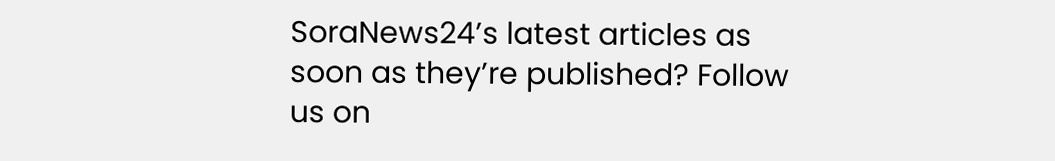SoraNews24’s latest articles as soon as they’re published? Follow us on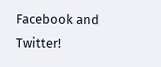Facebook and Twitter!